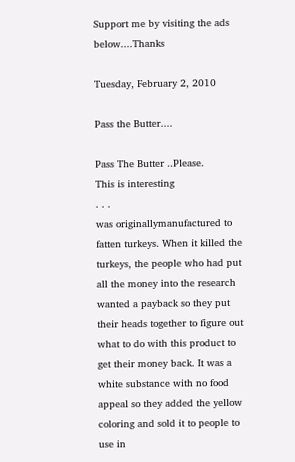Support me by visiting the ads below....Thanks

Tuesday, February 2, 2010

Pass the Butter....

Pass The Butter ..Please.
This is interesting
. . .
was originallymanufactured to fatten turkeys. When it killed the turkeys, the people who had put all the money into the research wanted a payback so they put their heads together to figure out what to do with this product to get their money back. It was a white substance with no food appeal so they added the yellow coloring and sold it to people to use in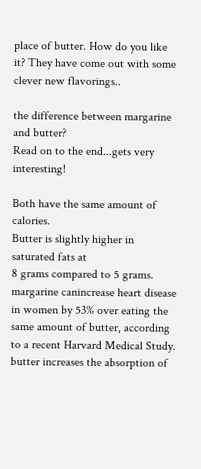place of butter. How do you like it? They have come out with some clever new flavorings..

the difference between margarine and butter?
Read on to the end...gets very interesting!

Both have the same amount of calories.
Butter is slightly higher in saturated fats at
8 grams compared to 5 grams.
margarine canincrease heart disease in women by 53% over eating the same amount of butter, according to a recent Harvard Medical Study.
butter increases the absorption of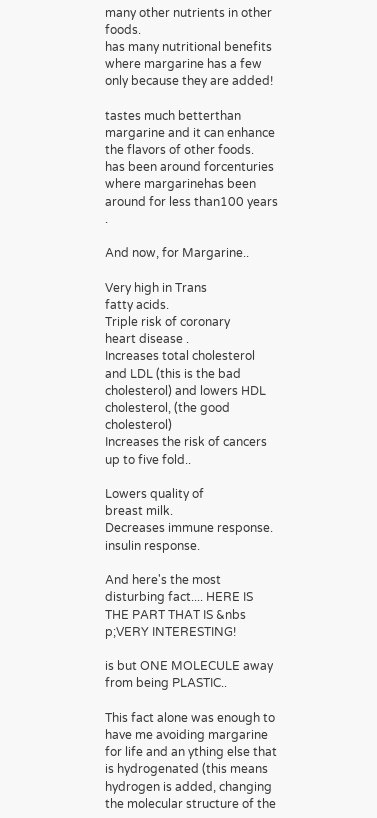many other nutrients in other foods.
has many nutritional benefits where margarine has a few
only because they are added!

tastes much betterthan margarine and it can enhance the flavors of other foods.
has been around forcenturies where margarinehas been around for less than100 years .

And now, for Margarine..

Very high in Trans
fatty acids.
Triple risk of coronary
heart disease .
Increases total cholesterol
and LDL (this is the bad cholesterol) and lowers HDL cholesterol, (the good cholesterol)
Increases the risk of cancers up to five fold..

Lowers quality of
breast milk.
Decreases immune response.
insulin response.

And here's the most disturbing fact.... HERE IS THE PART THAT IS &nbs p;VERY INTERESTING!

is but ONE MOLECULE away from being PLASTIC..

This fact alone was enough to have me avoiding margarine for life and an ything else that is hydrogenated (this means hydrogen is added, changing the molecular structure of the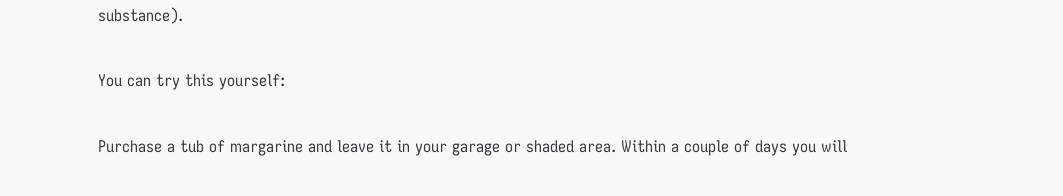substance).

You can try this yourself:

Purchase a tub of margarine and leave it in your garage or shaded area. Within a couple of days you will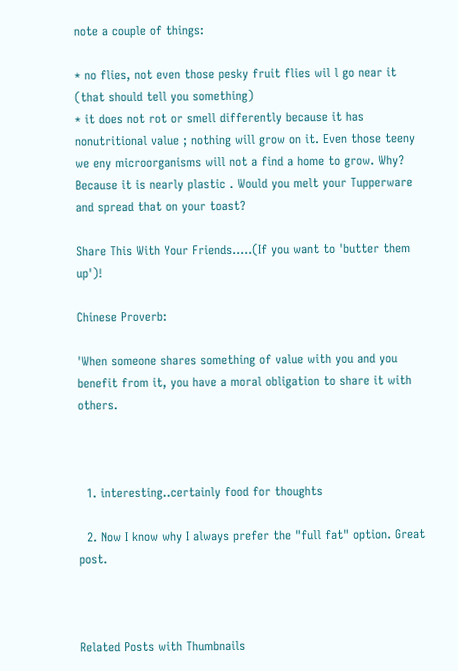note a couple of things:

* no flies, not even those pesky fruit flies wil l go near it (that should tell you something)
* it does not rot or smell differently because it has
nonutritional value ; nothing will grow on it. Even those teeny we eny microorganisms will not a find a home to grow. Why? Because it is nearly plastic . Would you melt your Tupperware and spread that on your toast?

Share This With Your Friends.....(If you want to 'butter them up')!

Chinese Proverb:

'When someone shares something of value with you and you benefit from it, you have a moral obligation to share it with others.



  1. interesting..certainly food for thoughts

  2. Now I know why I always prefer the "full fat" option. Great post.



Related Posts with Thumbnails